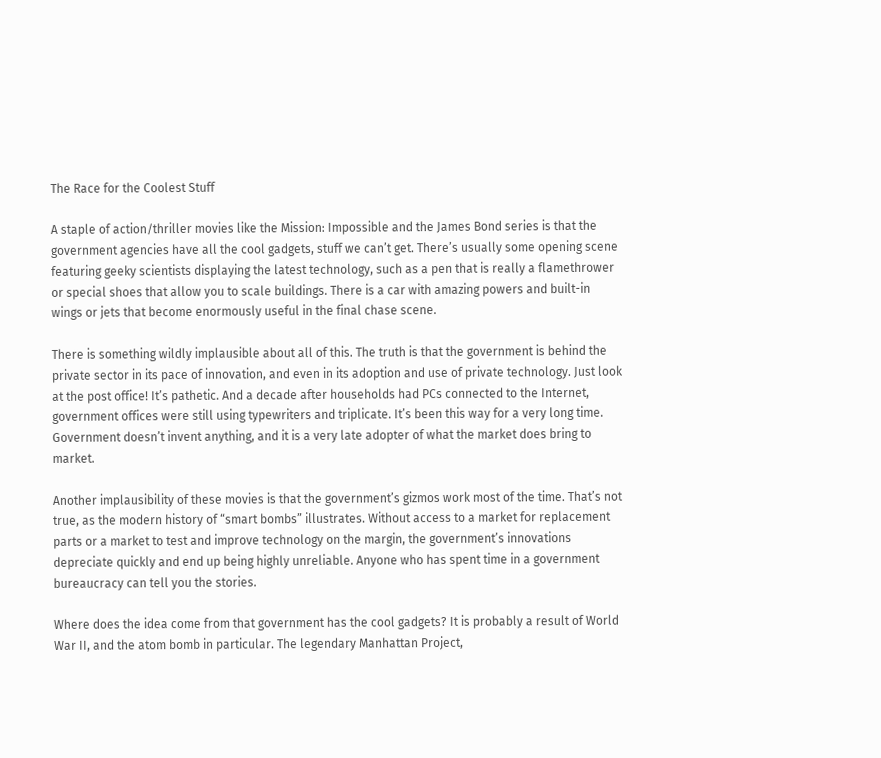The Race for the Coolest Stuff

A staple of action/thriller movies like the Mission: Impossible and the James Bond series is that the government agencies have all the cool gadgets, stuff we can’t get. There’s usually some opening scene featuring geeky scientists displaying the latest technology, such as a pen that is really a flamethrower or special shoes that allow you to scale buildings. There is a car with amazing powers and built-in wings or jets that become enormously useful in the final chase scene.

There is something wildly implausible about all of this. The truth is that the government is behind the private sector in its pace of innovation, and even in its adoption and use of private technology. Just look at the post office! It’s pathetic. And a decade after households had PCs connected to the Internet, government offices were still using typewriters and triplicate. It’s been this way for a very long time. Government doesn’t invent anything, and it is a very late adopter of what the market does bring to market.

Another implausibility of these movies is that the government’s gizmos work most of the time. That’s not true, as the modern history of “smart bombs” illustrates. Without access to a market for replacement parts or a market to test and improve technology on the margin, the government’s innovations depreciate quickly and end up being highly unreliable. Anyone who has spent time in a government bureaucracy can tell you the stories.

Where does the idea come from that government has the cool gadgets? It is probably a result of World War II, and the atom bomb in particular. The legendary Manhattan Project,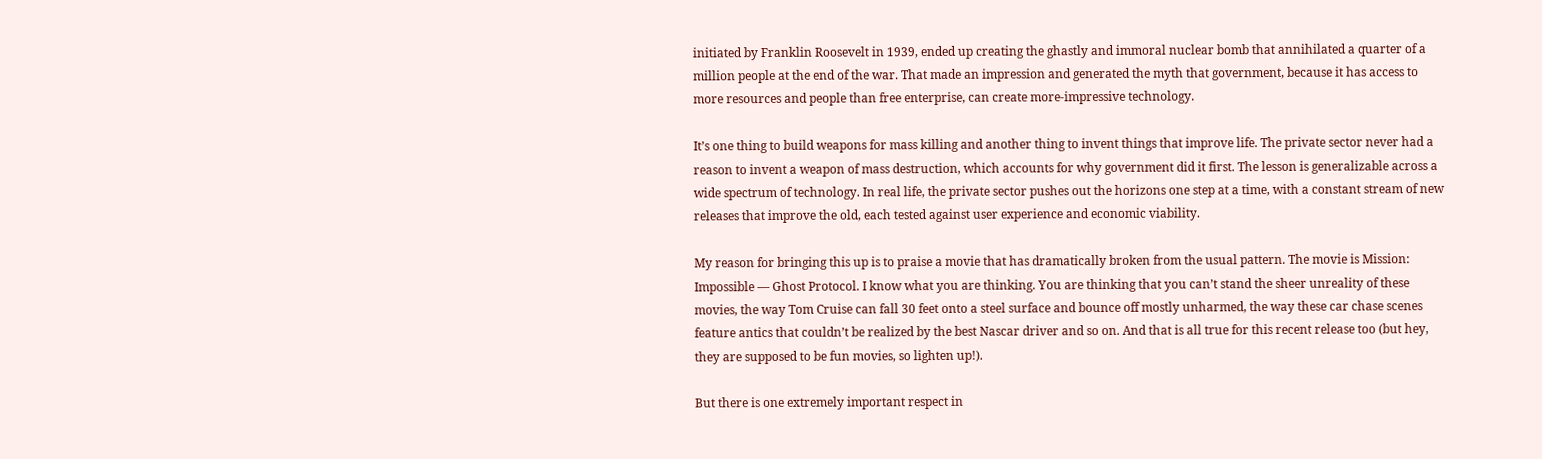initiated by Franklin Roosevelt in 1939, ended up creating the ghastly and immoral nuclear bomb that annihilated a quarter of a million people at the end of the war. That made an impression and generated the myth that government, because it has access to more resources and people than free enterprise, can create more-impressive technology.

It’s one thing to build weapons for mass killing and another thing to invent things that improve life. The private sector never had a reason to invent a weapon of mass destruction, which accounts for why government did it first. The lesson is generalizable across a wide spectrum of technology. In real life, the private sector pushes out the horizons one step at a time, with a constant stream of new releases that improve the old, each tested against user experience and economic viability.

My reason for bringing this up is to praise a movie that has dramatically broken from the usual pattern. The movie is Mission: Impossible — Ghost Protocol. I know what you are thinking. You are thinking that you can’t stand the sheer unreality of these movies, the way Tom Cruise can fall 30 feet onto a steel surface and bounce off mostly unharmed, the way these car chase scenes feature antics that couldn’t be realized by the best Nascar driver and so on. And that is all true for this recent release too (but hey, they are supposed to be fun movies, so lighten up!).

But there is one extremely important respect in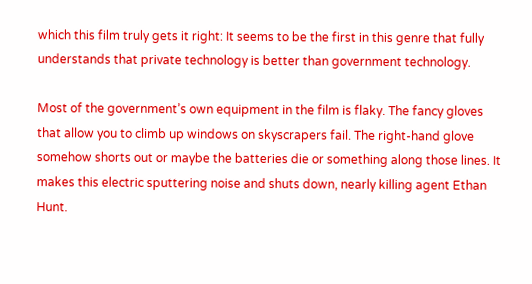which this film truly gets it right: It seems to be the first in this genre that fully understands that private technology is better than government technology.

Most of the government’s own equipment in the film is flaky. The fancy gloves that allow you to climb up windows on skyscrapers fail. The right-hand glove somehow shorts out or maybe the batteries die or something along those lines. It makes this electric sputtering noise and shuts down, nearly killing agent Ethan Hunt.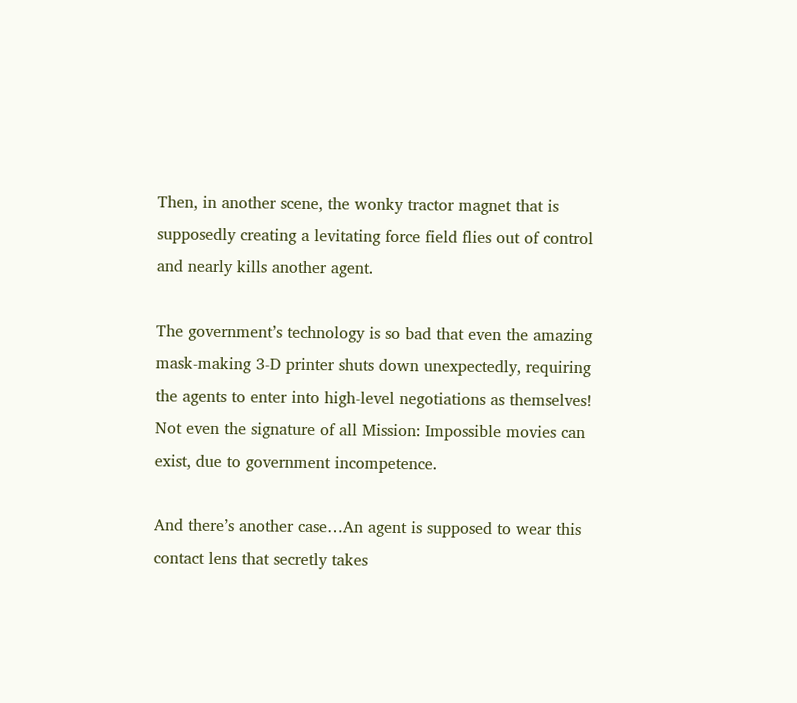Then, in another scene, the wonky tractor magnet that is supposedly creating a levitating force field flies out of control and nearly kills another agent.

The government’s technology is so bad that even the amazing mask-making 3-D printer shuts down unexpectedly, requiring the agents to enter into high-level negotiations as themselves! Not even the signature of all Mission: Impossible movies can exist, due to government incompetence.

And there’s another case…An agent is supposed to wear this contact lens that secretly takes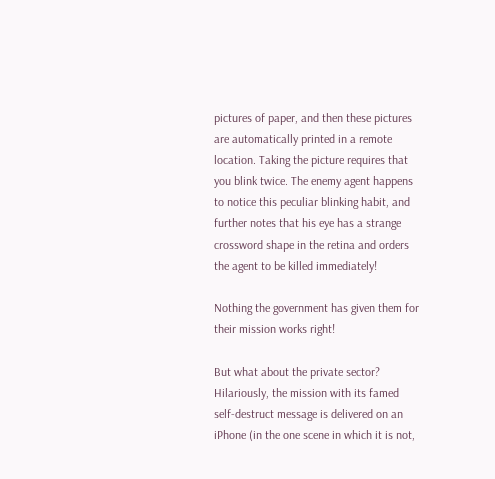pictures of paper, and then these pictures are automatically printed in a remote location. Taking the picture requires that you blink twice. The enemy agent happens to notice this peculiar blinking habit, and further notes that his eye has a strange crossword shape in the retina and orders the agent to be killed immediately!

Nothing the government has given them for their mission works right!

But what about the private sector? Hilariously, the mission with its famed self-destruct message is delivered on an iPhone (in the one scene in which it is not,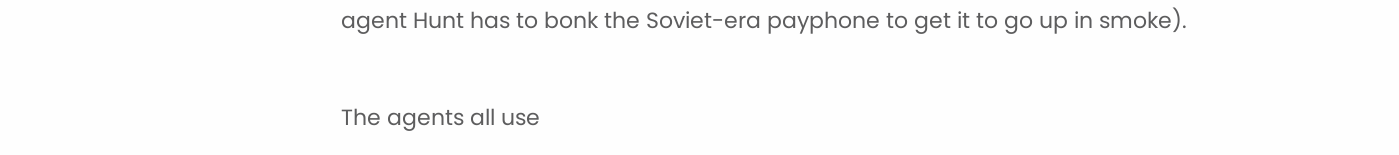agent Hunt has to bonk the Soviet-era payphone to get it to go up in smoke).

The agents all use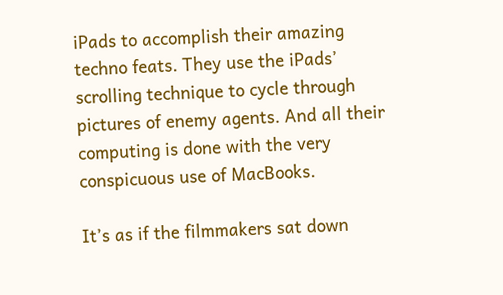iPads to accomplish their amazing techno feats. They use the iPads’ scrolling technique to cycle through pictures of enemy agents. And all their computing is done with the very conspicuous use of MacBooks.

It’s as if the filmmakers sat down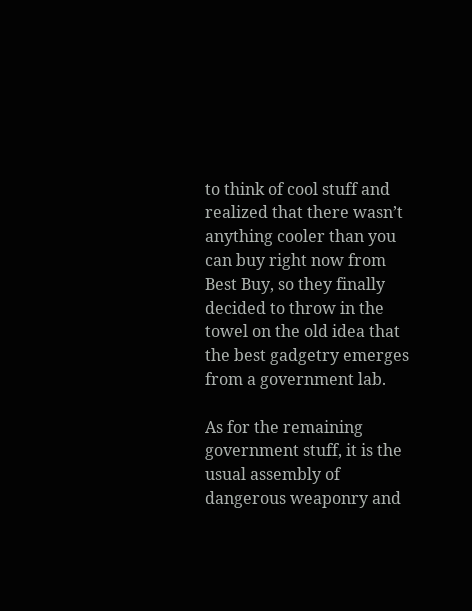to think of cool stuff and realized that there wasn’t anything cooler than you can buy right now from Best Buy, so they finally decided to throw in the towel on the old idea that the best gadgetry emerges from a government lab.

As for the remaining government stuff, it is the usual assembly of dangerous weaponry and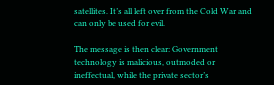satellites. It’s all left over from the Cold War and can only be used for evil.

The message is then clear: Government technology is malicious, outmoded or ineffectual, while the private sector’s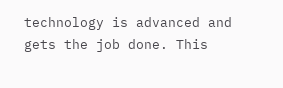technology is advanced and gets the job done. This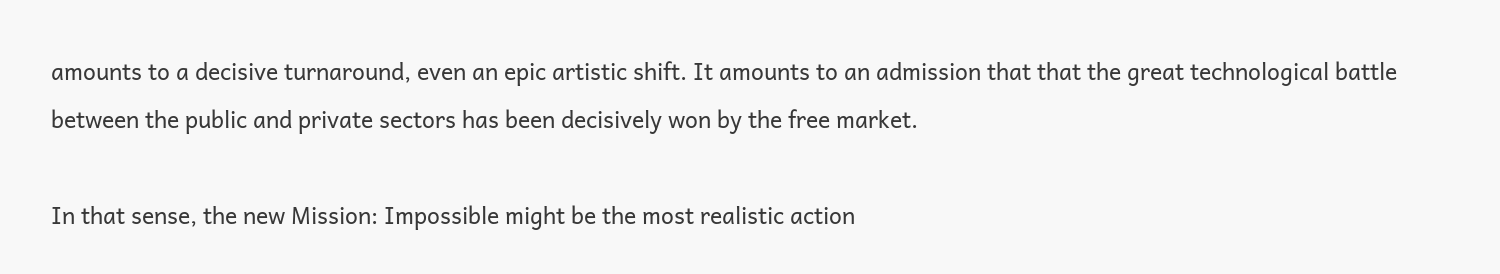amounts to a decisive turnaround, even an epic artistic shift. It amounts to an admission that that the great technological battle between the public and private sectors has been decisively won by the free market.

In that sense, the new Mission: Impossible might be the most realistic action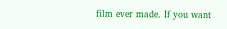film ever made. If you want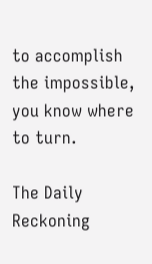to accomplish the impossible, you know where to turn.

The Daily Reckoning